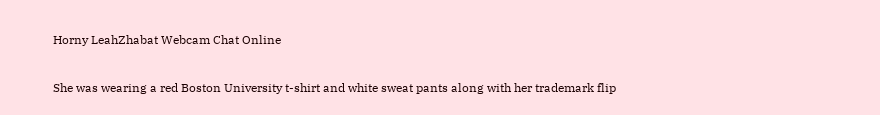Horny LeahZhabat Webcam Chat Online

She was wearing a red Boston University t-shirt and white sweat pants along with her trademark flip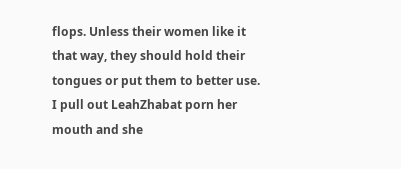flops. Unless their women like it that way, they should hold their tongues or put them to better use. I pull out LeahZhabat porn her mouth and she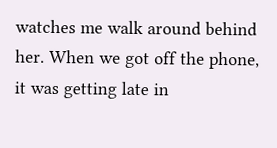watches me walk around behind her. When we got off the phone, it was getting late in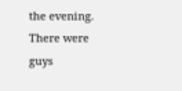the evening. There were guys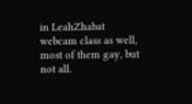in LeahZhabat webcam class as well, most of them gay, but not all.